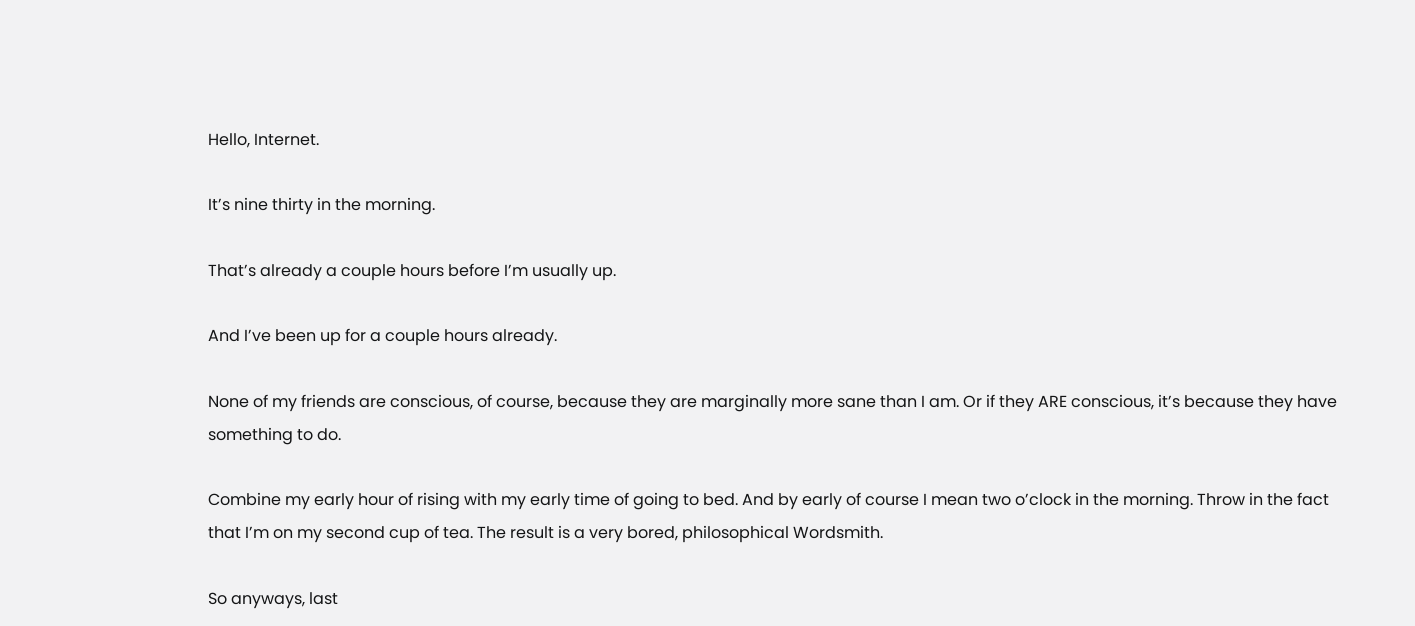Hello, Internet.

It’s nine thirty in the morning.

That’s already a couple hours before I’m usually up.

And I’ve been up for a couple hours already.

None of my friends are conscious, of course, because they are marginally more sane than I am. Or if they ARE conscious, it’s because they have something to do.

Combine my early hour of rising with my early time of going to bed. And by early of course I mean two o’clock in the morning. Throw in the fact that I’m on my second cup of tea. The result is a very bored, philosophical Wordsmith.

So anyways, last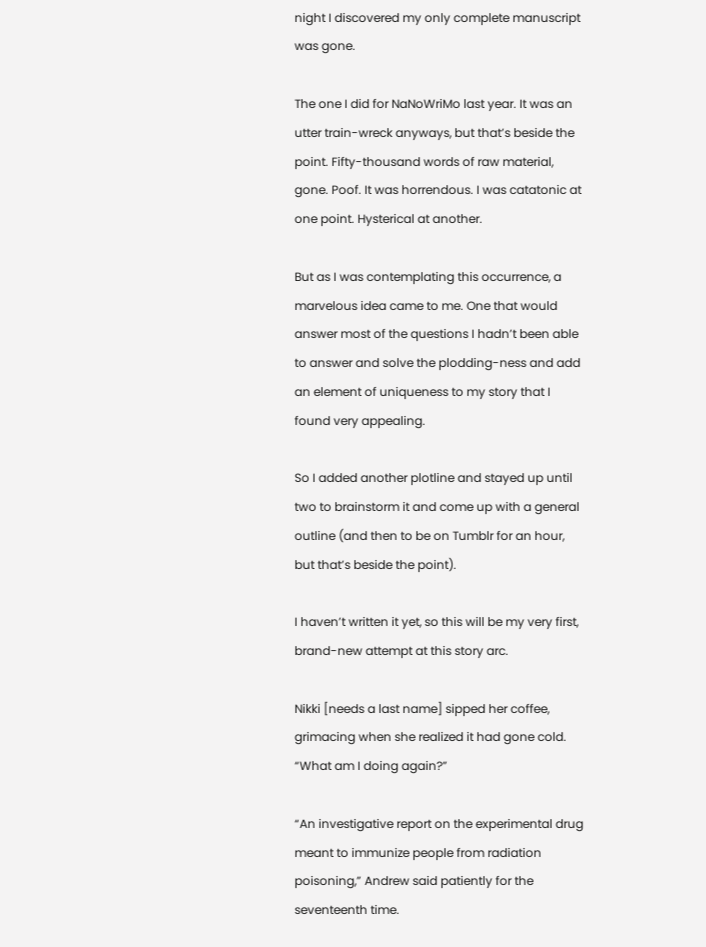night I discovered my only complete manuscript was gone.

The one I did for NaNoWriMo last year. It was an utter train-wreck anyways, but that’s beside the point. Fifty-thousand words of raw material, gone. Poof. It was horrendous. I was catatonic at one point. Hysterical at another.

But as I was contemplating this occurrence, a marvelous idea came to me. One that would answer most of the questions I hadn’t been able to answer and solve the plodding-ness and add an element of uniqueness to my story that I found very appealing.

So I added another plotline and stayed up until two to brainstorm it and come up with a general outline (and then to be on Tumblr for an hour, but that’s beside the point).

I haven’t written it yet, so this will be my very first, brand-new attempt at this story arc.

Nikki [needs a last name] sipped her coffee, grimacing when she realized it had gone cold. “What am I doing again?”

“An investigative report on the experimental drug meant to immunize people from radiation poisoning,” Andrew said patiently for the seventeenth time.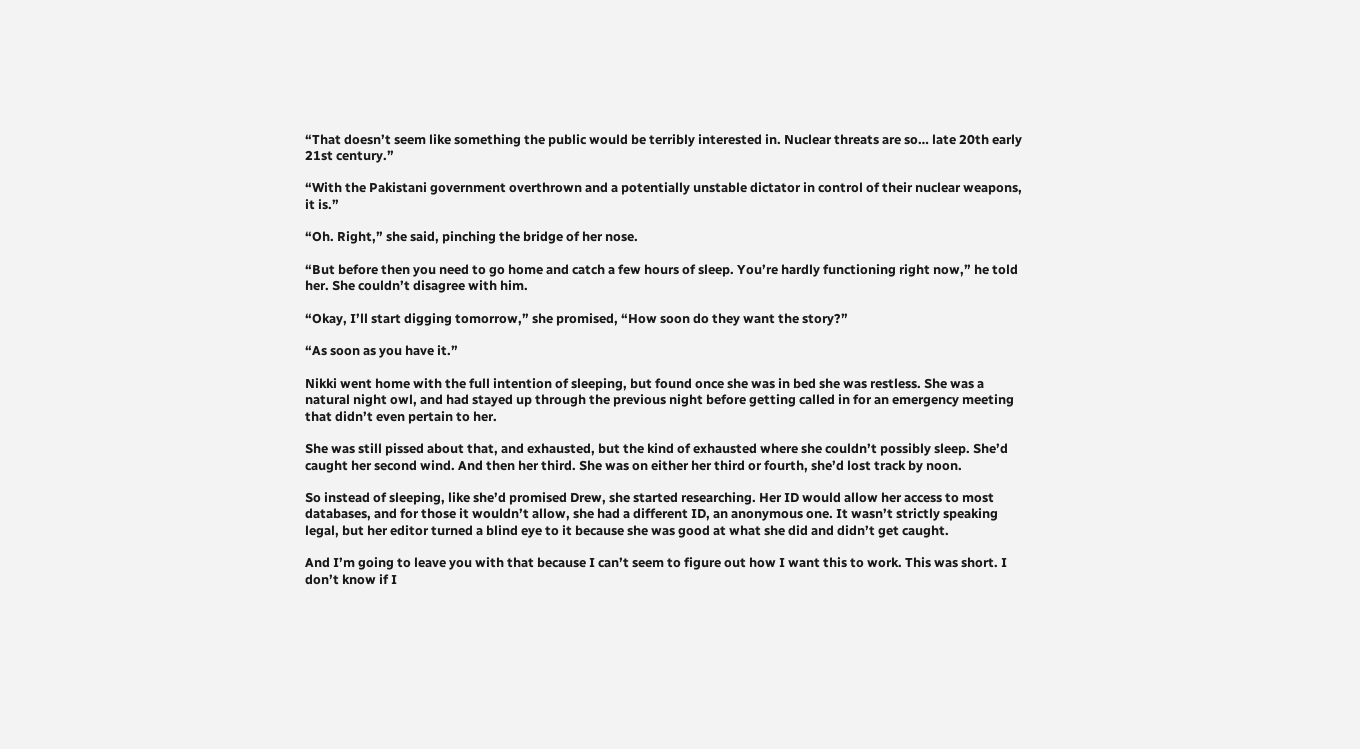“That doesn’t seem like something the public would be terribly interested in. Nuclear threats are so… late 20th early 21st century.”

“With the Pakistani government overthrown and a potentially unstable dictator in control of their nuclear weapons, it is.”

“Oh. Right,” she said, pinching the bridge of her nose.

“But before then you need to go home and catch a few hours of sleep. You’re hardly functioning right now,” he told her. She couldn’t disagree with him.

“Okay, I’ll start digging tomorrow,” she promised, “How soon do they want the story?”

“As soon as you have it.”

Nikki went home with the full intention of sleeping, but found once she was in bed she was restless. She was a natural night owl, and had stayed up through the previous night before getting called in for an emergency meeting that didn’t even pertain to her.

She was still pissed about that, and exhausted, but the kind of exhausted where she couldn’t possibly sleep. She’d caught her second wind. And then her third. She was on either her third or fourth, she’d lost track by noon.

So instead of sleeping, like she’d promised Drew, she started researching. Her ID would allow her access to most databases, and for those it wouldn’t allow, she had a different ID, an anonymous one. It wasn’t strictly speaking legal, but her editor turned a blind eye to it because she was good at what she did and didn’t get caught.

And I’m going to leave you with that because I can’t seem to figure out how I want this to work. This was short. I don’t know if I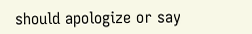should apologize or say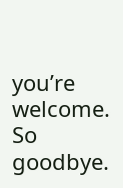you’re welcome. So goodbye.